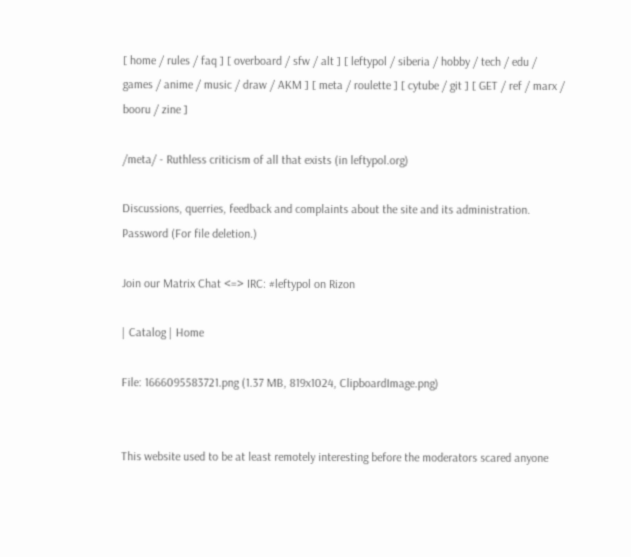[ home / rules / faq ] [ overboard / sfw / alt ] [ leftypol / siberia / hobby / tech / edu / games / anime / music / draw / AKM ] [ meta / roulette ] [ cytube / git ] [ GET / ref / marx / booru / zine ]

/meta/ - Ruthless criticism of all that exists (in leftypol.org)

Discussions, querries, feedback and complaints about the site and its administration.
Password (For file deletion.)

Join our Matrix Chat <=> IRC: #leftypol on Rizon

| Catalog | Home

File: 1666095583721.png (1.37 MB, 819x1024, ClipboardImage.png)


This website used to be at least remotely interesting before the moderators scared anyone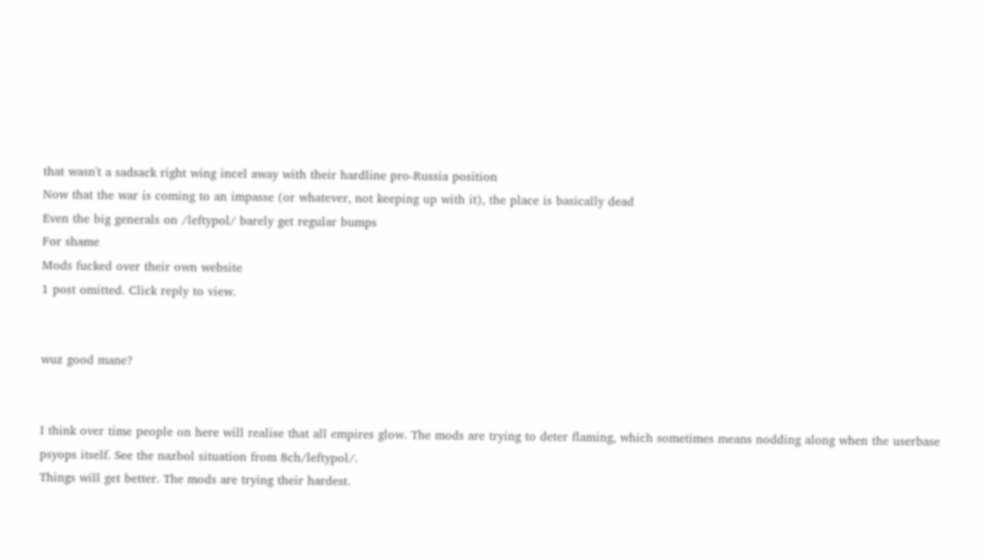that wasn't a sadsack right wing incel away with their hardline pro-Russia position
Now that the war is coming to an impasse (or whatever, not keeping up with it), the place is basically dead
Even the big generals on /leftypol/ barely get regular bumps
For shame
Mods fucked over their own website
1 post omitted. Click reply to view.


wuz good mane?


I think over time people on here will realise that all empires glow. The mods are trying to deter flaming, which sometimes means nodding along when the userbase psyops itself. See the nazbol situation from 8ch/leftypol/.
Things will get better. The mods are trying their hardest.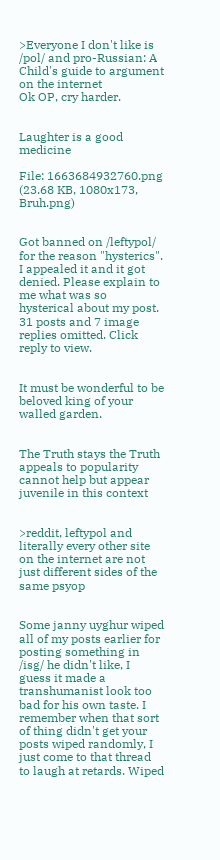>Everyone I don't like is /pol/ and pro-Russian: A Child's guide to argument on the internet
Ok OP, cry harder.


Laughter is a good medicine

File: 1663684932760.png (23.68 KB, 1080x173, Bruh.png)


Got banned on /leftypol/ for the reason "hysterics". I appealed it and it got denied. Please explain to me what was so hysterical about my post.
31 posts and 7 image replies omitted. Click reply to view.


It must be wonderful to be beloved king of your walled garden.


The Truth stays the Truth
appeals to popularity cannot help but appear juvenile in this context


>reddit, leftypol and literally every other site on the internet are not just different sides of the same psyop


Some janny uyghur wiped all of my posts earlier for posting something in /isg/ he didn't like, I guess it made a transhumanist look too bad for his own taste. I remember when that sort of thing didn't get your posts wiped randomly, I just come to that thread to laugh at retards. Wiped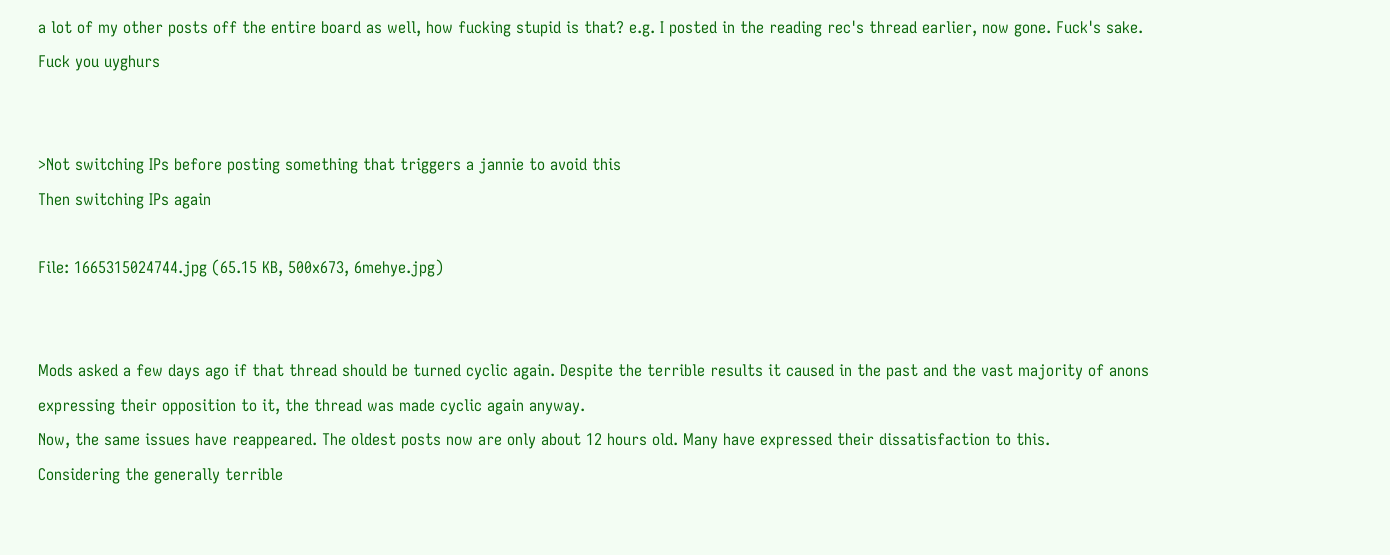a lot of my other posts off the entire board as well, how fucking stupid is that? e.g. I posted in the reading rec's thread earlier, now gone. Fuck's sake. Fuck you uyghurs


>Not switching IPs before posting something that triggers a jannie to avoid this
Then switching IPs again

File: 1665315024744.jpg (65.15 KB, 500x673, 6mehye.jpg)


Mods asked a few days ago if that thread should be turned cyclic again. Despite the terrible results it caused in the past and the vast majority of anons expressing their opposition to it, the thread was made cyclic again anyway.
Now, the same issues have reappeared. The oldest posts now are only about 12 hours old. Many have expressed their dissatisfaction to this.
Considering the generally terrible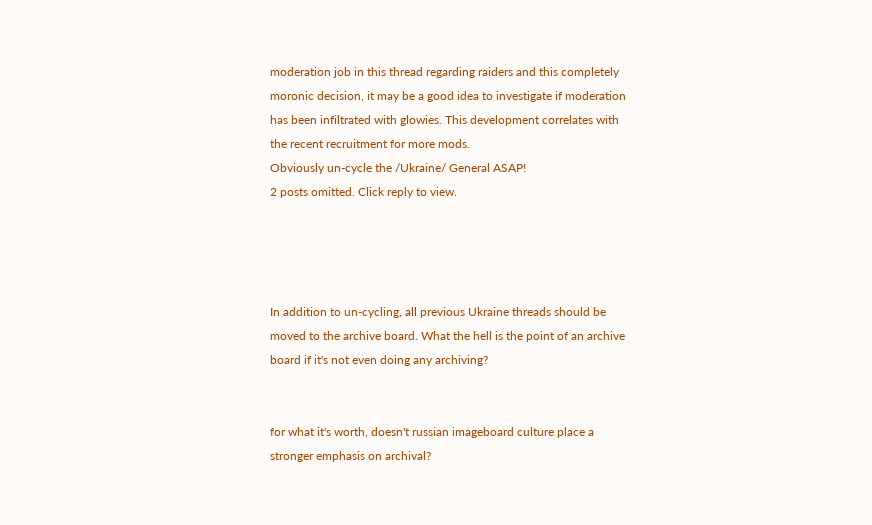moderation job in this thread regarding raiders and this completely moronic decision, it may be a good idea to investigate if moderation has been infiltrated with glowies. This development correlates with the recent recruitment for more mods.
Obviously un-cycle the /Ukraine/ General ASAP!
2 posts omitted. Click reply to view.




In addition to un-cycling, all previous Ukraine threads should be moved to the archive board. What the hell is the point of an archive board if it's not even doing any archiving?


for what it's worth, doesn't russian imageboard culture place a stronger emphasis on archival?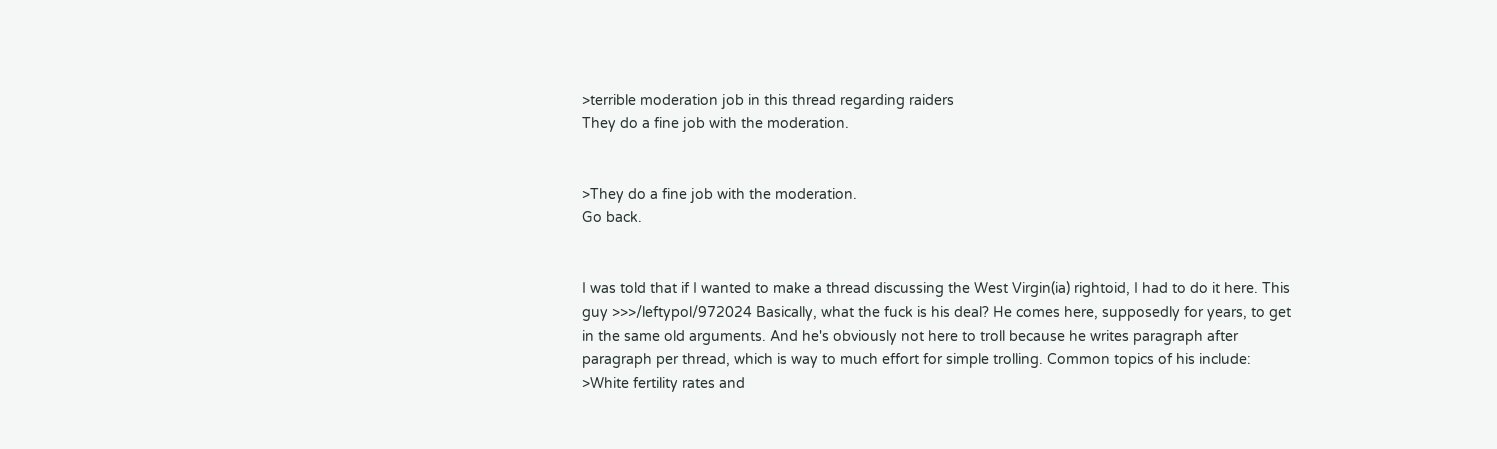>terrible moderation job in this thread regarding raiders
They do a fine job with the moderation.


>They do a fine job with the moderation.
Go back.


I was told that if I wanted to make a thread discussing the West Virgin(ia) rightoid, I had to do it here. This guy >>>/leftypol/972024 Basically, what the fuck is his deal? He comes here, supposedly for years, to get in the same old arguments. And he's obviously not here to troll because he writes paragraph after paragraph per thread, which is way to much effort for simple trolling. Common topics of his include:
>White fertility rates and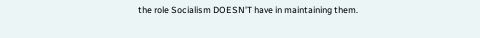the role Socialism DOESN'T have in maintaining them.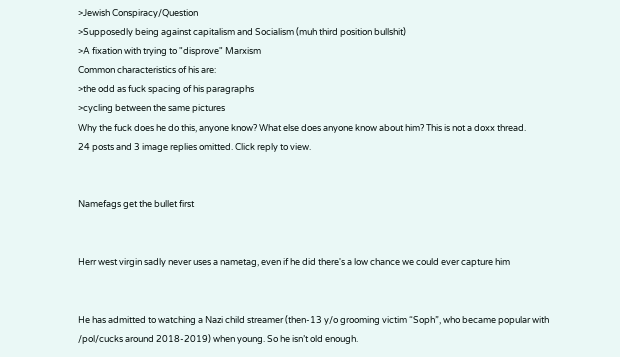>Jewish Conspiracy/Question
>Supposedly being against capitalism and Socialism (muh third position bullshit)
>A fixation with trying to "disprove" Marxism
Common characteristics of his are:
>the odd as fuck spacing of his paragraphs
>cycling between the same pictures
Why the fuck does he do this, anyone know? What else does anyone know about him? This is not a doxx thread.
24 posts and 3 image replies omitted. Click reply to view.


Namefags get the bullet first


Herr west virgin sadly never uses a nametag, even if he did there's a low chance we could ever capture him


He has admitted to watching a Nazi child streamer (then-13 y/o grooming victim “Soph”, who became popular with /pol/cucks around 2018-2019) when young. So he isn’t old enough.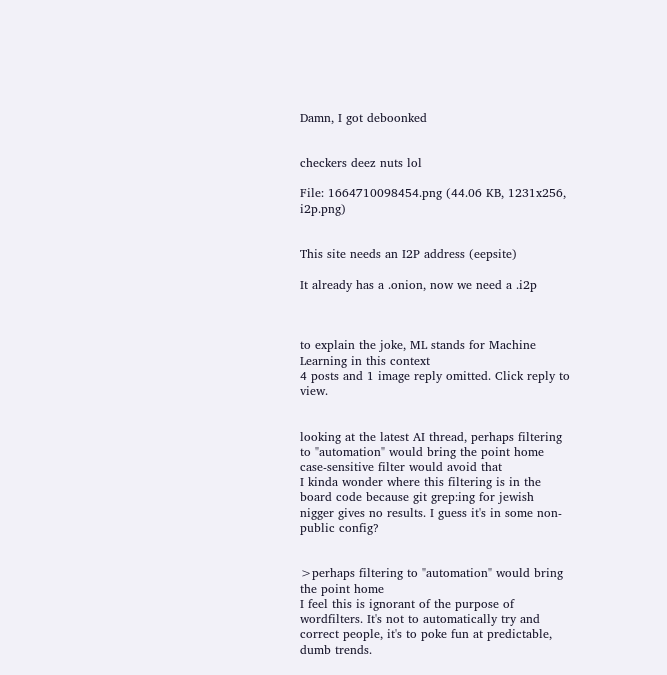Damn, I got deboonked


checkers deez nuts lol

File: 1664710098454.png (44.06 KB, 1231x256, i2p.png)


This site needs an I2P address (eepsite)

It already has a .onion, now we need a .i2p



to explain the joke, ML stands for Machine Learning in this context
4 posts and 1 image reply omitted. Click reply to view.


looking at the latest AI thread, perhaps filtering to "automation" would bring the point home
case-sensitive filter would avoid that
I kinda wonder where this filtering is in the board code because git grep:ing for jewish nigger gives no results. I guess it's in some non-public config?


>perhaps filtering to "automation" would bring the point home
I feel this is ignorant of the purpose of wordfilters. It's not to automatically try and correct people, it's to poke fun at predictable, dumb trends.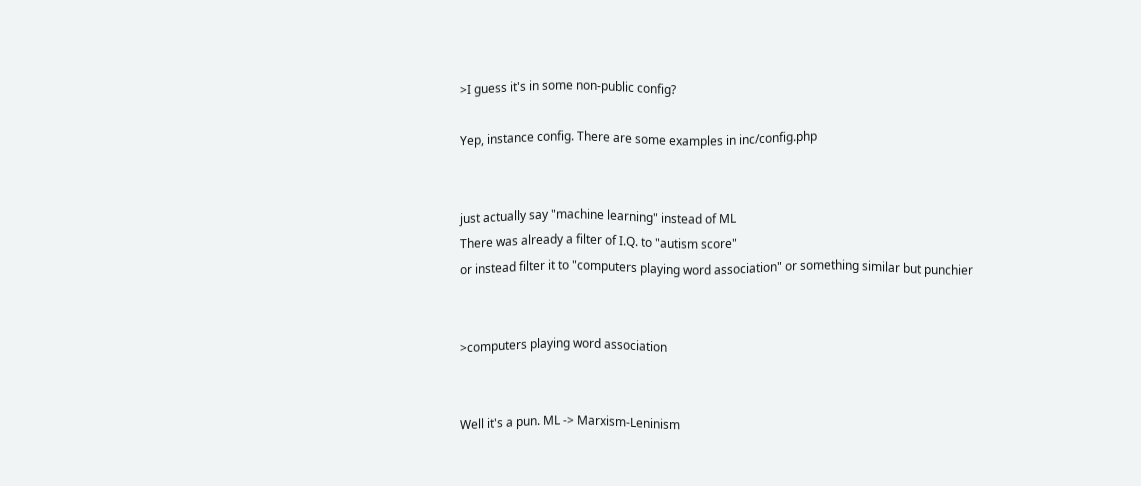>I guess it's in some non-public config?

Yep, instance config. There are some examples in inc/config.php


just actually say "machine learning" instead of ML
There was already a filter of I.Q. to "autism score"
or instead filter it to "computers playing word association" or something similar but punchier


>computers playing word association


Well it's a pun. ML -> Marxism-Leninism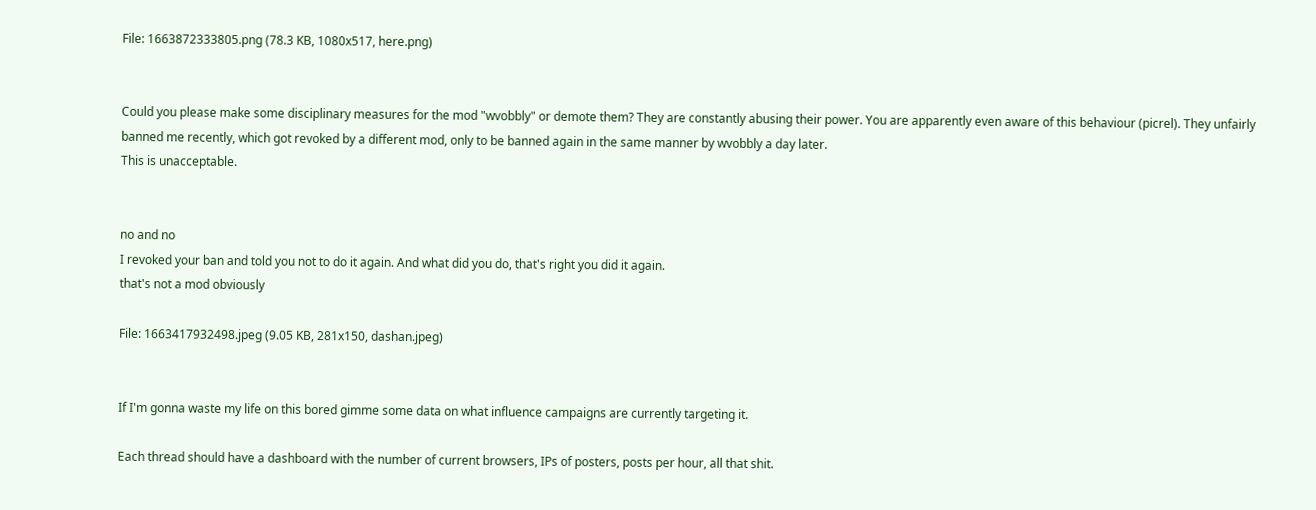File: 1663872333805.png (78.3 KB, 1080x517, here.png)


Could you please make some disciplinary measures for the mod "wvobbly" or demote them? They are constantly abusing their power. You are apparently even aware of this behaviour (picrel). They unfairly banned me recently, which got revoked by a different mod, only to be banned again in the same manner by wvobbly a day later.
This is unacceptable.


no and no
I revoked your ban and told you not to do it again. And what did you do, that's right you did it again.
that's not a mod obviously

File: 1663417932498.jpeg (9.05 KB, 281x150, dashan.jpeg)


If I'm gonna waste my life on this bored gimme some data on what influence campaigns are currently targeting it.

Each thread should have a dashboard with the number of current browsers, IPs of posters, posts per hour, all that shit.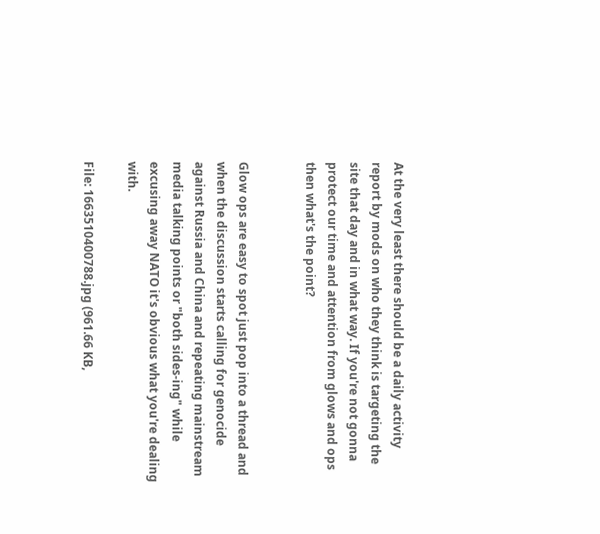At the very least there should be a daily activity report by mods on who they think is targeting the site that day and in what way. If you're not gonna protect our time and attention from glows and ops then what's the point?


Glow ops are easy to spot just pop into a thread and when the discussion starts calling for genocide against Russia and China and repeating mainstream media talking points or "both sides-ing" while excusing away NATO it's obvious what you're dealing with.

File: 1663510400788.jpg (961.66 KB,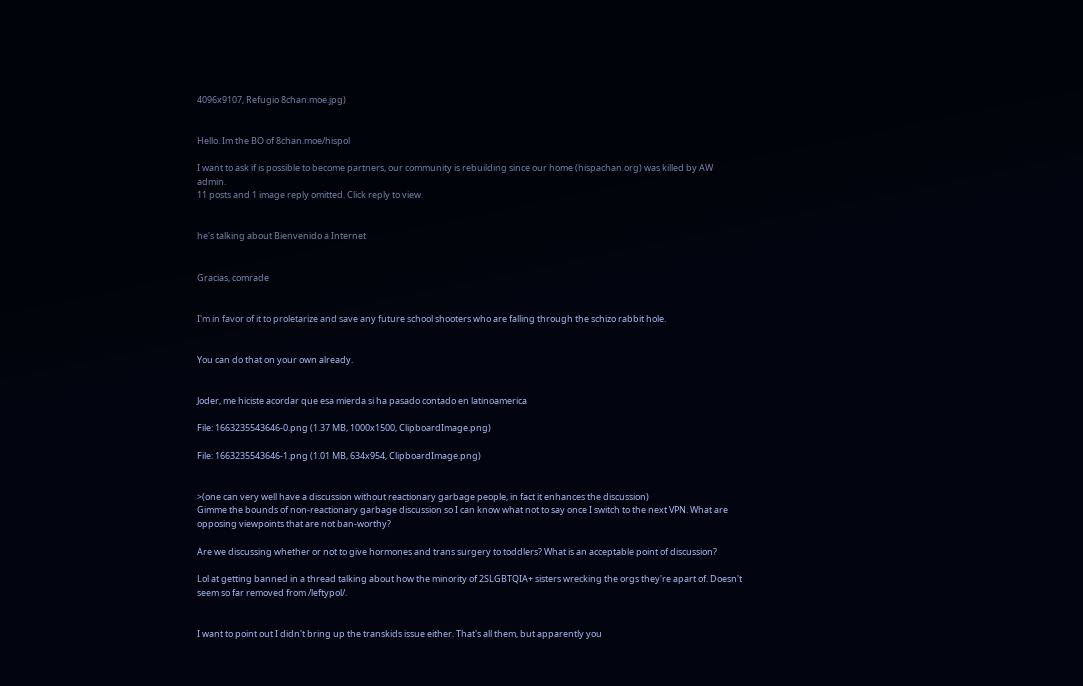4096x9107, Refugio 8chan.moe.jpg)


Hello. Im the BO of 8chan.moe/hispol

I want to ask if is possible to become partners, our community is rebuilding since our home (hispachan.org) was killed by AW admin.
11 posts and 1 image reply omitted. Click reply to view.


he's talking about Bienvenido a Internet


Gracias, comrade


I'm in favor of it to proletarize and save any future school shooters who are falling through the schizo rabbit hole.


You can do that on your own already.


Joder, me hiciste acordar que esa mierda si ha pasado contado en latinoamerica

File: 1663235543646-0.png (1.37 MB, 1000x1500, ClipboardImage.png)

File: 1663235543646-1.png (1.01 MB, 634x954, ClipboardImage.png)


>(one can very well have a discussion without reactionary garbage people, in fact it enhances the discussion)
Gimme the bounds of non-reactionary garbage discussion so I can know what not to say once I switch to the next VPN. What are opposing viewpoints that are not ban-worthy?

Are we discussing whether or not to give hormones and trans surgery to toddlers? What is an acceptable point of discussion?

Lol at getting banned in a thread talking about how the minority of 2SLGBTQIA+ sisters wrecking the orgs they're apart of. Doesn't seem so far removed from /leftypol/.


I want to point out I didn't bring up the transkids issue either. That's all them, but apparently you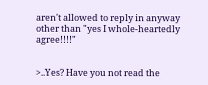aren't allowed to reply in anyway other than "yes I whole-heartedly agree!!!!"


>..Yes? Have you not read the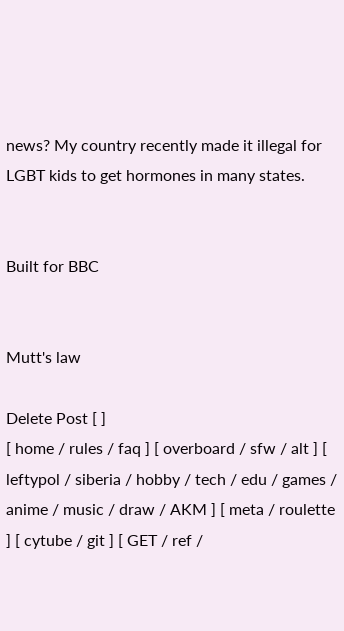news? My country recently made it illegal for LGBT kids to get hormones in many states.


Built for BBC


Mutt's law

Delete Post [ ]
[ home / rules / faq ] [ overboard / sfw / alt ] [ leftypol / siberia / hobby / tech / edu / games / anime / music / draw / AKM ] [ meta / roulette ] [ cytube / git ] [ GET / ref /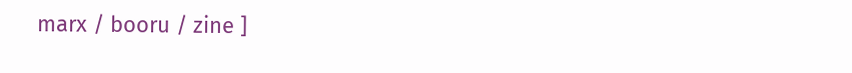marx / booru / zine ]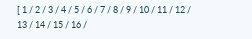[ 1 / 2 / 3 / 4 / 5 / 6 / 7 / 8 / 9 / 10 / 11 / 12 / 13 / 14 / 15 / 16 /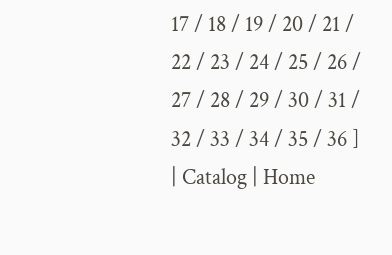17 / 18 / 19 / 20 / 21 / 22 / 23 / 24 / 25 / 26 / 27 / 28 / 29 / 30 / 31 / 32 / 33 / 34 / 35 / 36 ]
| Catalog | Home